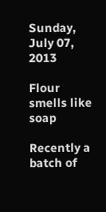Sunday, July 07, 2013

Flour smells like soap

Recently a batch of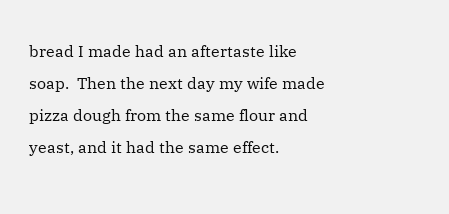bread I made had an aftertaste like soap.  Then the next day my wife made pizza dough from the same flour and yeast, and it had the same effect.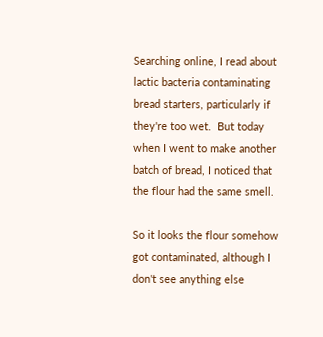Searching online, I read about lactic bacteria contaminating bread starters, particularly if they're too wet.  But today when I went to make another batch of bread, I noticed that the flour had the same smell.

So it looks the flour somehow got contaminated, although I don't see anything else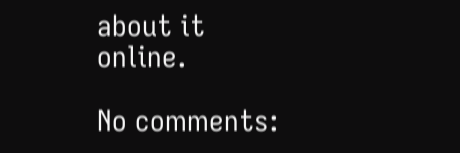about it online.

No comments: